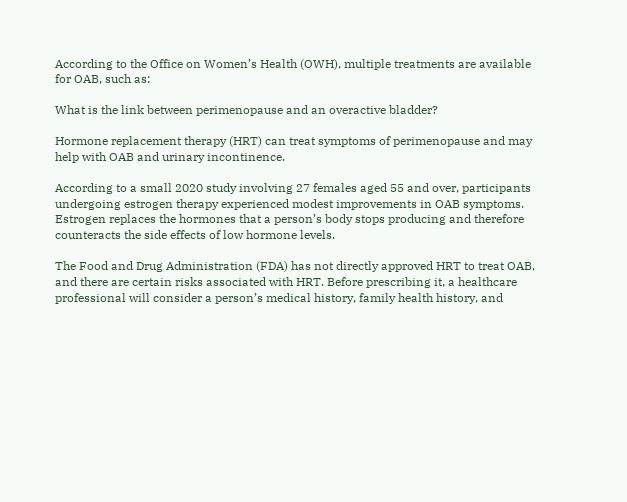According to the Office on Women’s Health (OWH), multiple treatments are available for OAB, such as:

What is the link between perimenopause and an overactive bladder?

Hormone replacement therapy (HRT) can treat symptoms of perimenopause and may help with OAB and urinary incontinence.

According to a small 2020 study involving 27 females aged 55 and over, participants undergoing estrogen therapy experienced modest improvements in OAB symptoms. Estrogen replaces the hormones that a person’s body stops producing and therefore counteracts the side effects of low hormone levels.

The Food and Drug Administration (FDA) has not directly approved HRT to treat OAB, and there are certain risks associated with HRT. Before prescribing it, a healthcare professional will consider a person’s medical history, family health history, and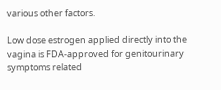various other factors.

Low dose estrogen applied directly into the vagina is FDA-approved for genitourinary symptoms related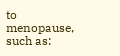to menopause, such as: